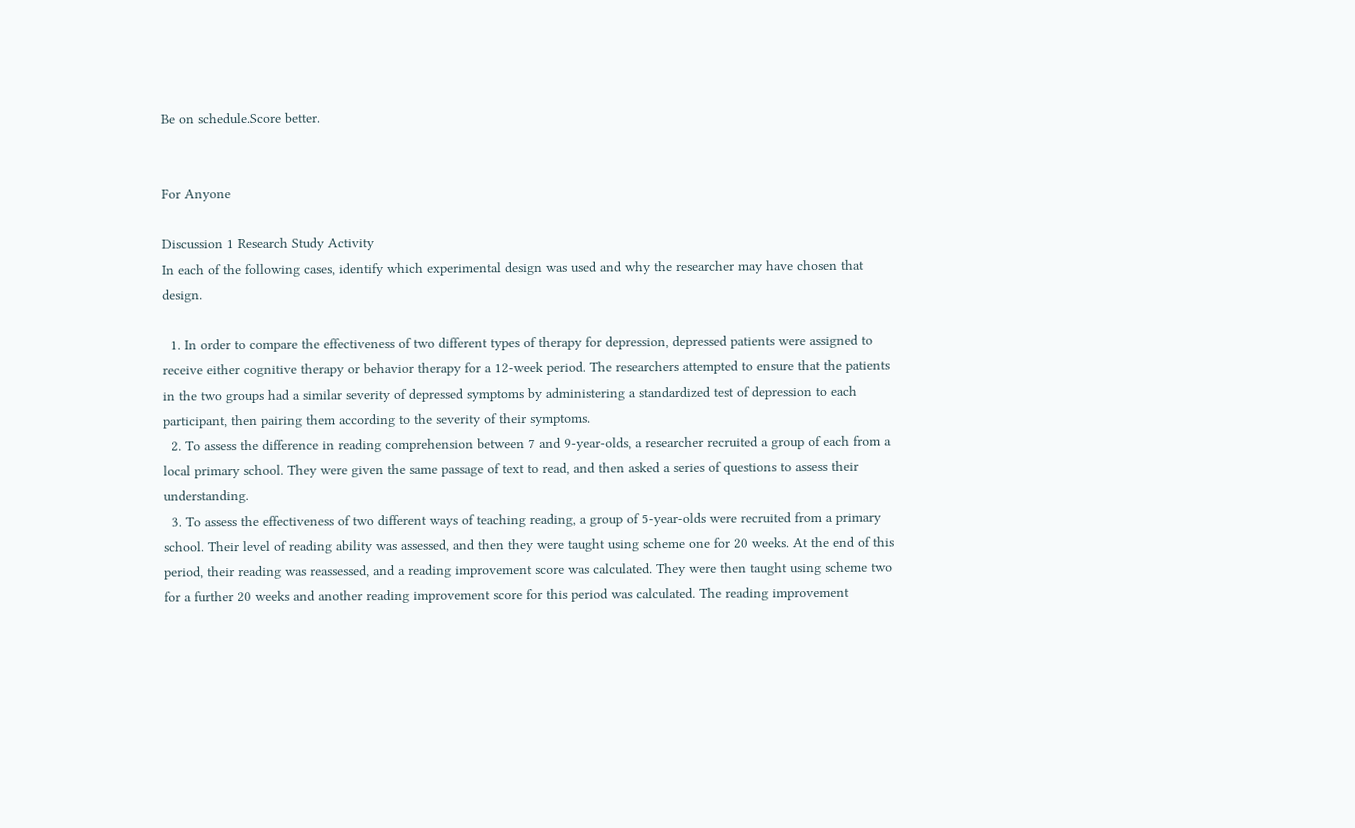Be on schedule.Score better.


For Anyone

Discussion 1 Research Study Activity
In each of the following cases, identify which experimental design was used and why the researcher may have chosen that design.

  1. In order to compare the effectiveness of two different types of therapy for depression, depressed patients were assigned to receive either cognitive therapy or behavior therapy for a 12-week period. The researchers attempted to ensure that the patients in the two groups had a similar severity of depressed symptoms by administering a standardized test of depression to each participant, then pairing them according to the severity of their symptoms.
  2. To assess the difference in reading comprehension between 7 and 9-year-olds, a researcher recruited a group of each from a local primary school. They were given the same passage of text to read, and then asked a series of questions to assess their understanding.
  3. To assess the effectiveness of two different ways of teaching reading, a group of 5-year-olds were recruited from a primary school. Their level of reading ability was assessed, and then they were taught using scheme one for 20 weeks. At the end of this period, their reading was reassessed, and a reading improvement score was calculated. They were then taught using scheme two for a further 20 weeks and another reading improvement score for this period was calculated. The reading improvement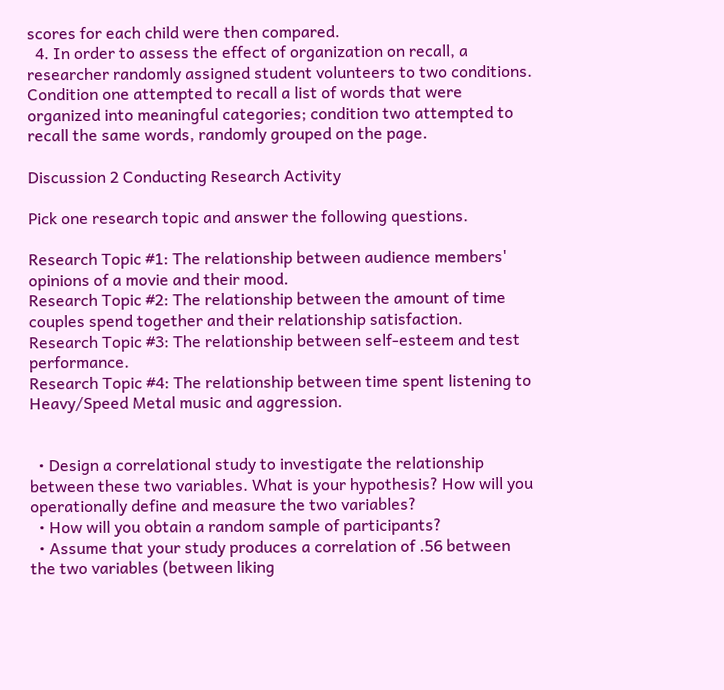scores for each child were then compared.
  4. In order to assess the effect of organization on recall, a researcher randomly assigned student volunteers to two conditions. Condition one attempted to recall a list of words that were organized into meaningful categories; condition two attempted to recall the same words, randomly grouped on the page.

Discussion 2 Conducting Research Activity

Pick one research topic and answer the following questions.

Research Topic #1: The relationship between audience members' opinions of a movie and their mood.
Research Topic #2: The relationship between the amount of time couples spend together and their relationship satisfaction.
Research Topic #3: The relationship between self-esteem and test performance.
Research Topic #4: The relationship between time spent listening to Heavy/Speed Metal music and aggression.


  • Design a correlational study to investigate the relationship between these two variables. What is your hypothesis? How will you operationally define and measure the two variables?
  • How will you obtain a random sample of participants?
  • Assume that your study produces a correlation of .56 between the two variables (between liking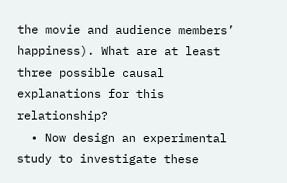the movie and audience members’ happiness). What are at least three possible causal explanations for this relationship?
  • Now design an experimental study to investigate these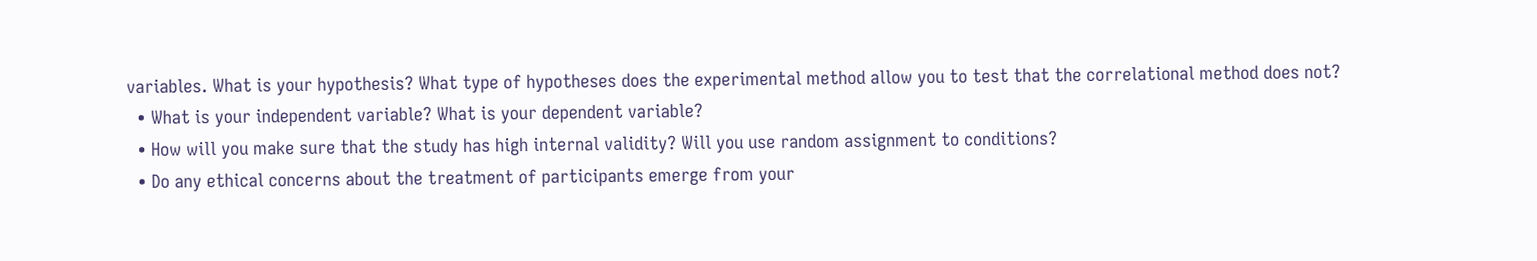variables. What is your hypothesis? What type of hypotheses does the experimental method allow you to test that the correlational method does not?
  • What is your independent variable? What is your dependent variable?
  • How will you make sure that the study has high internal validity? Will you use random assignment to conditions?
  • Do any ethical concerns about the treatment of participants emerge from your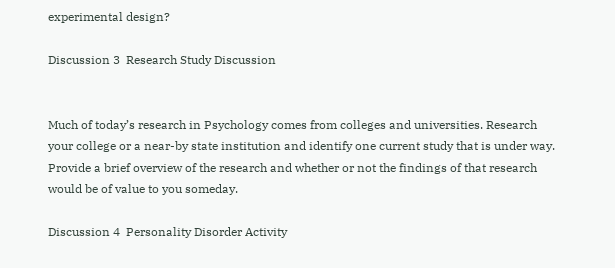experimental design?

Discussion 3  Research Study Discussion


Much of today’s research in Psychology comes from colleges and universities. Research your college or a near-by state institution and identify one current study that is under way. Provide a brief overview of the research and whether or not the findings of that research would be of value to you someday.

Discussion 4  Personality Disorder Activity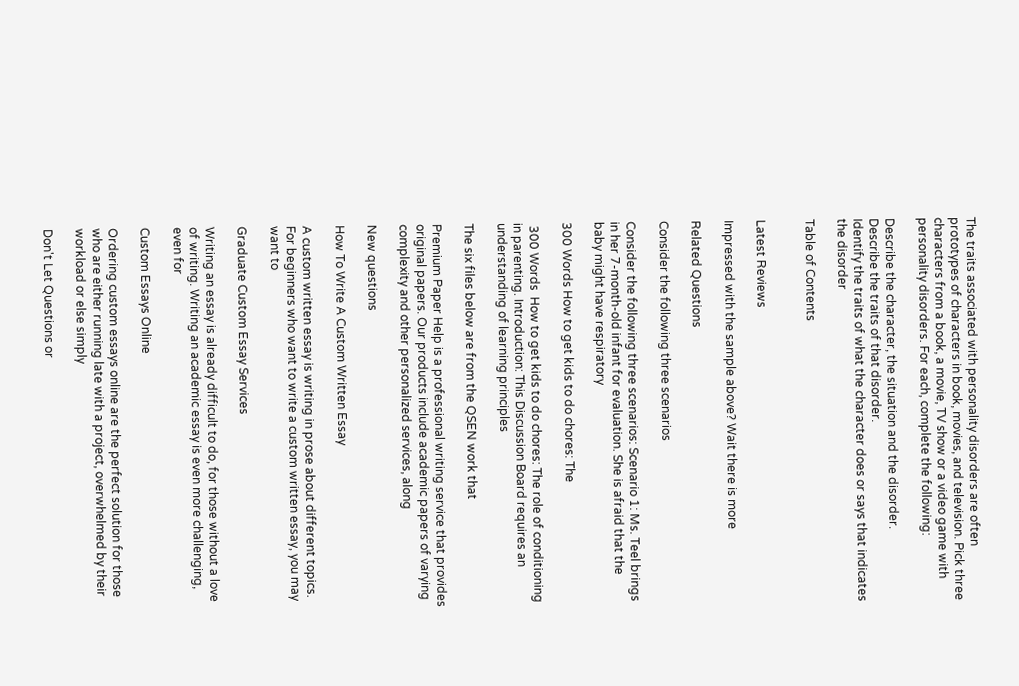The traits associated with personality disorders are often prototypes of characters in book, movies, and television. Pick three characters from a book, a movie, TV show or a video game with personality disorders. For each, complete the following:

Describe the character, the situation and the disorder.
Describe the traits of that disorder.
Identify the traits of what the character does or says that indicates the disorder

Table of Contents


Latest Reviews

Impressed with the sample above? Wait there is more

Related Questions

Consider the following three scenarios

Consider the following three scenarios: Scenario 1: Ms. Teel brings in her 7-month-old infant for evaluation. She is afraid that the baby might have respiratory

300 Words How to get kids to do chores: The

 300 Words  How to get kids to do chores: The role of conditioning in parenting. Introduction: This Discussion Board requires an understanding of learning principles

The six files below are from the QSEN work that

Premium Paper Help is a professional writing service that provides original papers. Our products include academic papers of varying complexity and other personalized services, along

New questions

How To Write A Custom Written Essay

A custom written essay is writing in prose about different topics. For beginners who want to write a custom written essay, you may want to

Graduate Custom Essay Services

Writing an essay is already difficult to do, for those without a love of writing. Writing an academic essay is even more challenging, even for

Custom Essays Online

Ordering custom essays online are the perfect solution for those who are either running late with a project, overwhelmed by their workload or else simply

Don't Let Questions or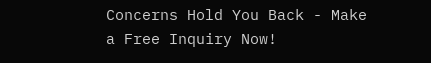Concerns Hold You Back - Make a Free Inquiry Now!